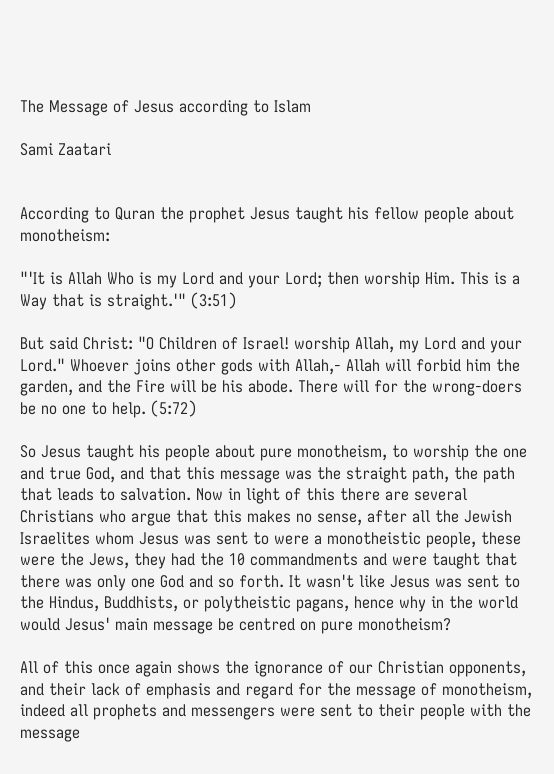The Message of Jesus according to Islam

Sami Zaatari


According to Quran the prophet Jesus taught his fellow people about monotheism:

"'It is Allah Who is my Lord and your Lord; then worship Him. This is a Way that is straight.'" (3:51)

But said Christ: "O Children of Israel! worship Allah, my Lord and your Lord." Whoever joins other gods with Allah,- Allah will forbid him the garden, and the Fire will be his abode. There will for the wrong-doers be no one to help. (5:72)

So Jesus taught his people about pure monotheism, to worship the one and true God, and that this message was the straight path, the path that leads to salvation. Now in light of this there are several Christians who argue that this makes no sense, after all the Jewish Israelites whom Jesus was sent to were a monotheistic people, these were the Jews, they had the 10 commandments and were taught that there was only one God and so forth. It wasn't like Jesus was sent to the Hindus, Buddhists, or polytheistic pagans, hence why in the world would Jesus' main message be centred on pure monotheism?

All of this once again shows the ignorance of our Christian opponents, and their lack of emphasis and regard for the message of monotheism, indeed all prophets and messengers were sent to their people with the message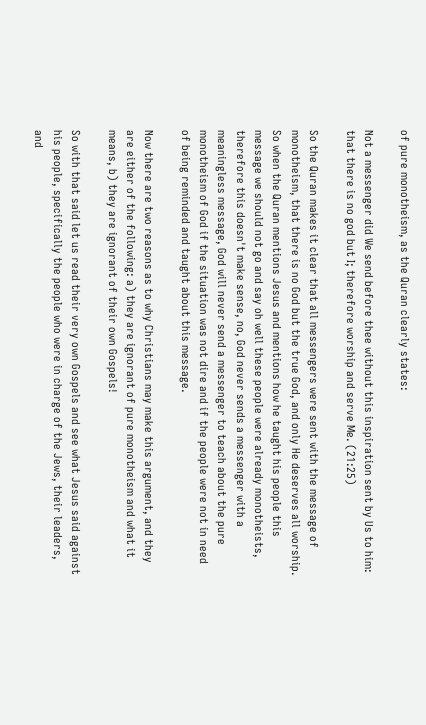of pure monotheism, as the Quran clearly states:

Not a messenger did We send before thee without this inspiration sent by Us to him: that there is no god but I; therefore worship and serve Me. (21:25)

So the Quran makes it clear that all messengers were sent with the message of monotheism, that there is no God but the true God, and only He deserves all worship. So when the Quran mentions Jesus and mentions how he taught his people this message we should not go and say oh well these people were already monotheists, therefore this doesn't make sense, no, God never sends a messenger with a meaningless message, God will never send a messenger to teach about the pure monotheism of God if the situation was not dire and if the people were not in need of being reminded and taught about this message.

Now there are two reasons as to why Christians may make this argument, and they are either of the following: a) they are ignorant of pure monotheism and what it means, b) they are ignorant of their own Gospels!

So with that said let us read their very own Gospels and see what Jesus said against his people, specifically the people who were in charge of the Jews, their leaders, and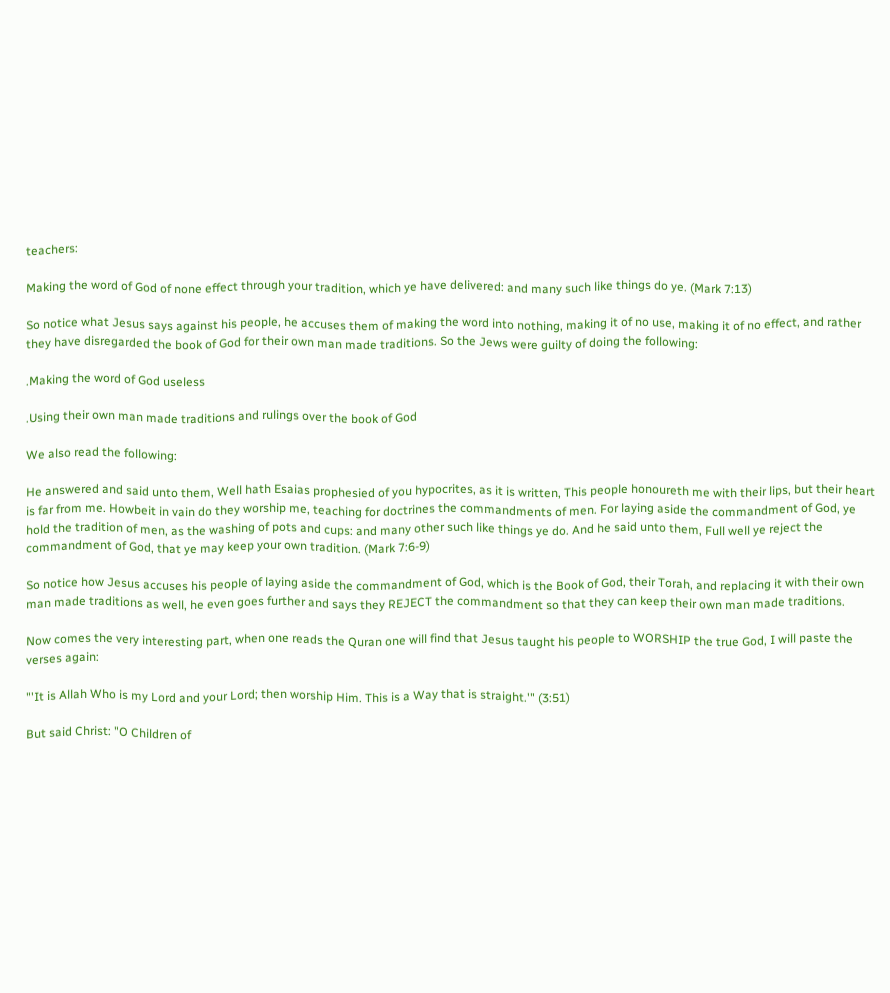teachers:

Making the word of God of none effect through your tradition, which ye have delivered: and many such like things do ye. (Mark 7:13)

So notice what Jesus says against his people, he accuses them of making the word into nothing, making it of no use, making it of no effect, and rather they have disregarded the book of God for their own man made traditions. So the Jews were guilty of doing the following:

.Making the word of God useless

.Using their own man made traditions and rulings over the book of God

We also read the following:

He answered and said unto them, Well hath Esaias prophesied of you hypocrites, as it is written, This people honoureth me with their lips, but their heart is far from me. Howbeit in vain do they worship me, teaching for doctrines the commandments of men. For laying aside the commandment of God, ye hold the tradition of men, as the washing of pots and cups: and many other such like things ye do. And he said unto them, Full well ye reject the commandment of God, that ye may keep your own tradition. (Mark 7:6-9)

So notice how Jesus accuses his people of laying aside the commandment of God, which is the Book of God, their Torah, and replacing it with their own man made traditions as well, he even goes further and says they REJECT the commandment so that they can keep their own man made traditions.

Now comes the very interesting part, when one reads the Quran one will find that Jesus taught his people to WORSHIP the true God, I will paste the verses again:

"'It is Allah Who is my Lord and your Lord; then worship Him. This is a Way that is straight.'" (3:51)

But said Christ: "O Children of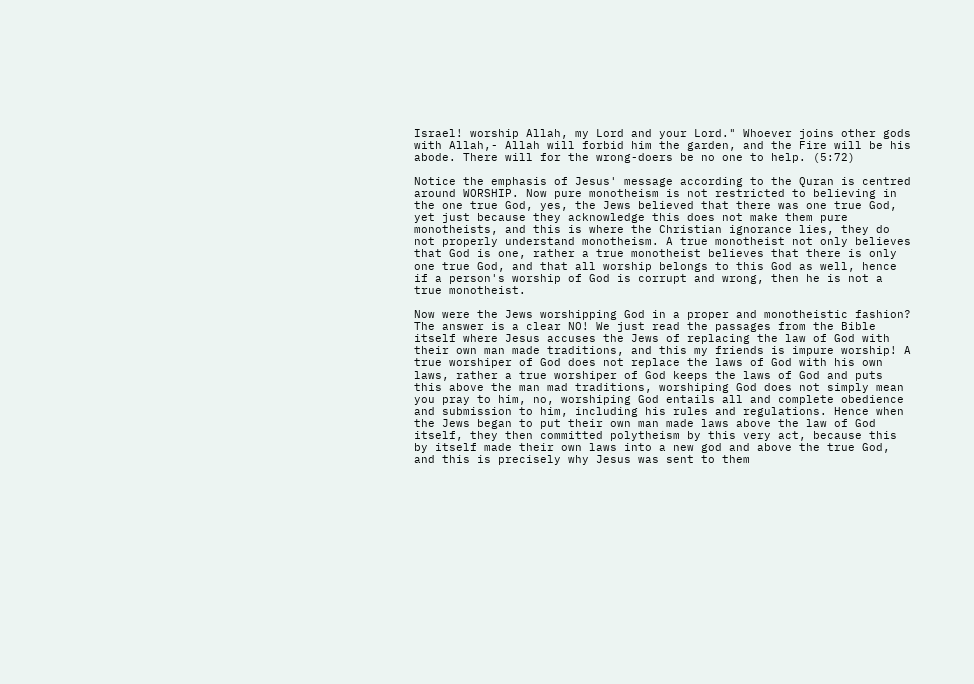Israel! worship Allah, my Lord and your Lord." Whoever joins other gods with Allah,- Allah will forbid him the garden, and the Fire will be his abode. There will for the wrong-doers be no one to help. (5:72)

Notice the emphasis of Jesus' message according to the Quran is centred around WORSHIP. Now pure monotheism is not restricted to believing in the one true God, yes, the Jews believed that there was one true God, yet just because they acknowledge this does not make them pure monotheists, and this is where the Christian ignorance lies, they do not properly understand monotheism. A true monotheist not only believes that God is one, rather a true monotheist believes that there is only one true God, and that all worship belongs to this God as well, hence if a person's worship of God is corrupt and wrong, then he is not a true monotheist.

Now were the Jews worshipping God in a proper and monotheistic fashion? The answer is a clear NO! We just read the passages from the Bible itself where Jesus accuses the Jews of replacing the law of God with their own man made traditions, and this my friends is impure worship! A true worshiper of God does not replace the laws of God with his own laws, rather a true worshiper of God keeps the laws of God and puts this above the man mad traditions, worshiping God does not simply mean you pray to him, no, worshiping God entails all and complete obedience and submission to him, including his rules and regulations. Hence when the Jews began to put their own man made laws above the law of God itself, they then committed polytheism by this very act, because this by itself made their own laws into a new god and above the true God, and this is precisely why Jesus was sent to them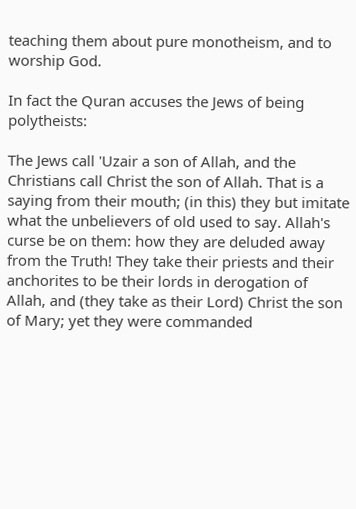teaching them about pure monotheism, and to worship God.

In fact the Quran accuses the Jews of being polytheists:

The Jews call 'Uzair a son of Allah, and the Christians call Christ the son of Allah. That is a saying from their mouth; (in this) they but imitate what the unbelievers of old used to say. Allah's curse be on them: how they are deluded away from the Truth! They take their priests and their anchorites to be their lords in derogation of Allah, and (they take as their Lord) Christ the son of Mary; yet they were commanded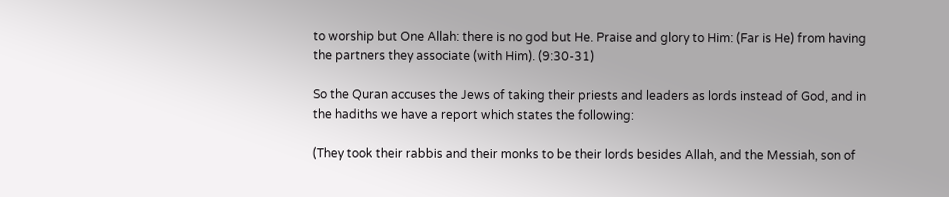to worship but One Allah: there is no god but He. Praise and glory to Him: (Far is He) from having the partners they associate (with Him). (9:30-31)

So the Quran accuses the Jews of taking their priests and leaders as lords instead of God, and in the hadiths we have a report which states the following:

(They took their rabbis and their monks to be their lords besides Allah, and the Messiah, son of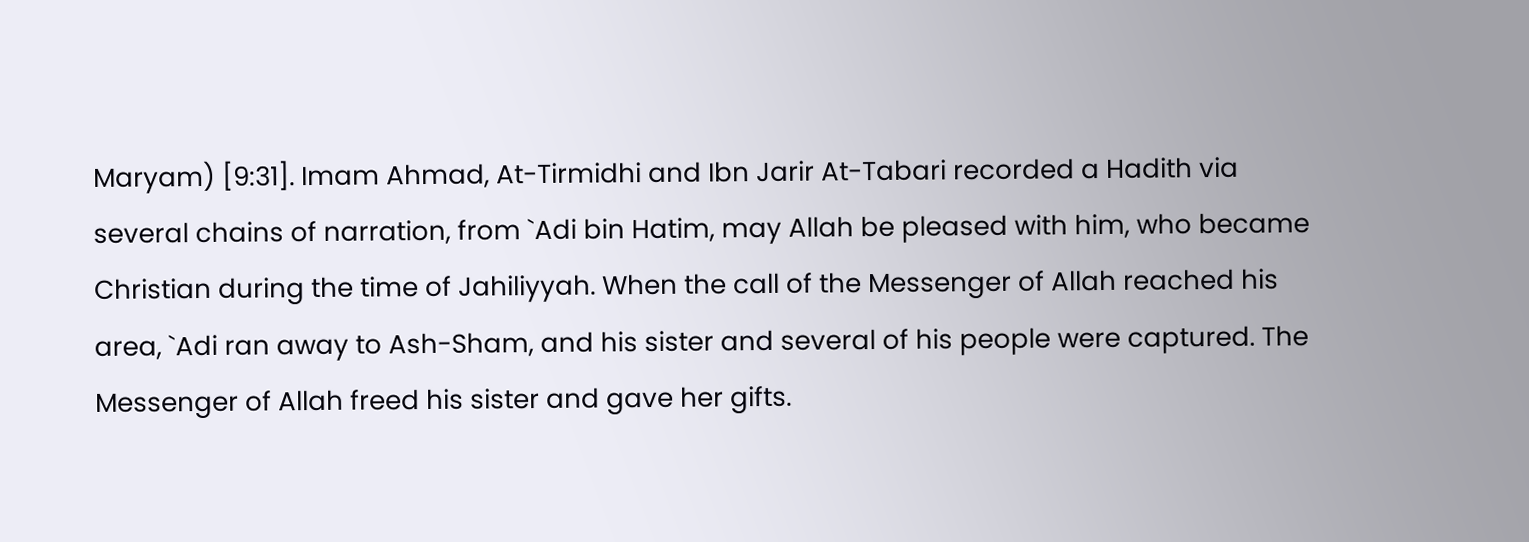Maryam) [9:31]. Imam Ahmad, At-Tirmidhi and Ibn Jarir At-Tabari recorded a Hadith via several chains of narration, from `Adi bin Hatim, may Allah be pleased with him, who became Christian during the time of Jahiliyyah. When the call of the Messenger of Allah reached his area, `Adi ran away to Ash-Sham, and his sister and several of his people were captured. The Messenger of Allah freed his sister and gave her gifts.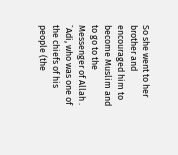So she went to her brother and encouraged him to become Muslim and to go to the Messenger of Allah . `Adi, who was one of the chiefs of his people (the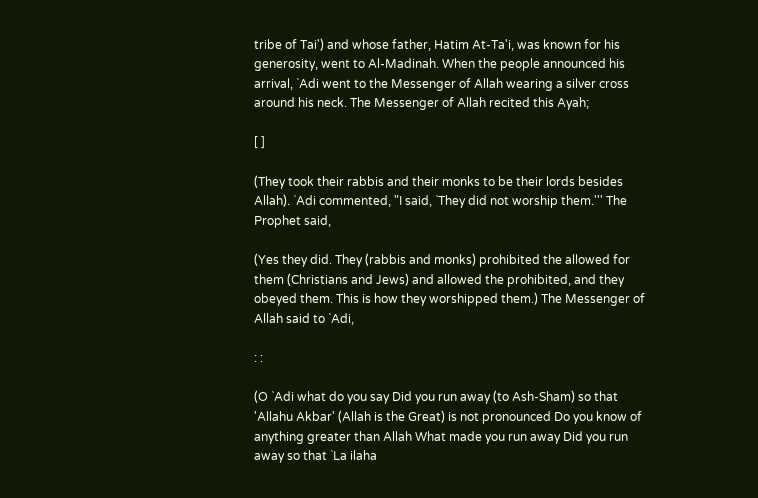tribe of Tai') and whose father, Hatim At-Ta'i, was known for his generosity, went to Al-Madinah. When the people announced his arrival, `Adi went to the Messenger of Allah wearing a silver cross around his neck. The Messenger of Allah recited this Ayah;

[ ]

(They took their rabbis and their monks to be their lords besides Allah). `Adi commented, "I said, `They did not worship them.''' The Prophet said,

(Yes they did. They (rabbis and monks) prohibited the allowed for them (Christians and Jews) and allowed the prohibited, and they obeyed them. This is how they worshipped them.) The Messenger of Allah said to `Adi,

: :

(O `Adi what do you say Did you run away (to Ash-Sham) so that 'Allahu Akbar' (Allah is the Great) is not pronounced Do you know of anything greater than Allah What made you run away Did you run away so that `La ilaha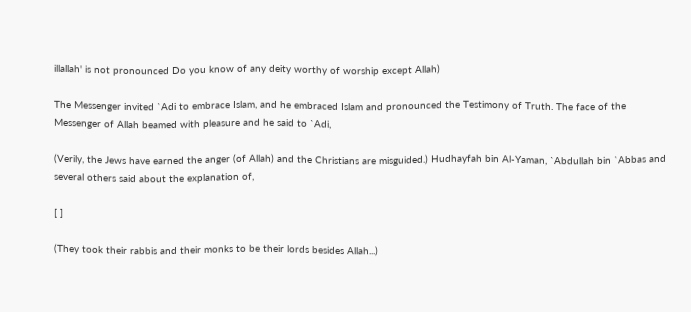illallah' is not pronounced Do you know of any deity worthy of worship except Allah)

The Messenger invited `Adi to embrace Islam, and he embraced Islam and pronounced the Testimony of Truth. The face of the Messenger of Allah beamed with pleasure and he said to `Adi,

(Verily, the Jews have earned the anger (of Allah) and the Christians are misguided.) Hudhayfah bin Al-Yaman, `Abdullah bin `Abbas and several others said about the explanation of,

[ ]

(They took their rabbis and their monks to be their lords besides Allah...)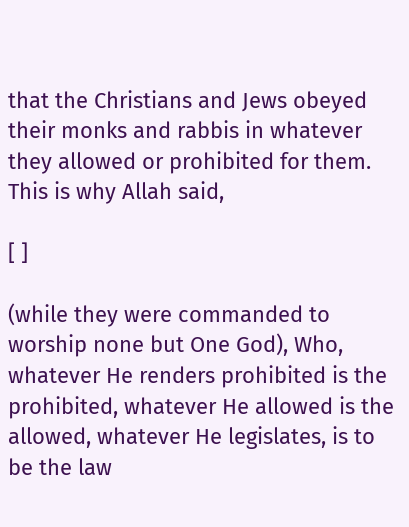that the Christians and Jews obeyed their monks and rabbis in whatever they allowed or prohibited for them. This is why Allah said,

[ ]

(while they were commanded to worship none but One God), Who, whatever He renders prohibited is the prohibited, whatever He allowed is the allowed, whatever He legislates, is to be the law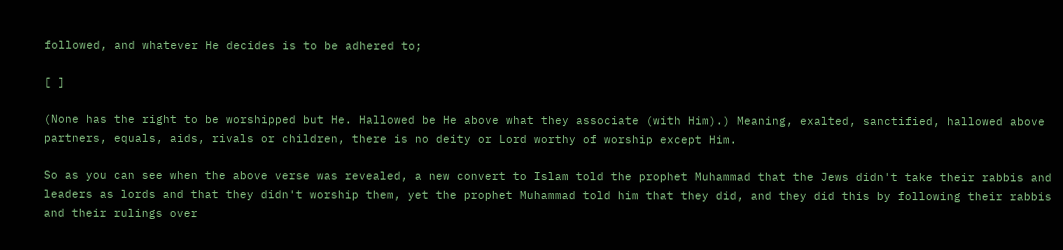followed, and whatever He decides is to be adhered to;

[ ]

(None has the right to be worshipped but He. Hallowed be He above what they associate (with Him).) Meaning, exalted, sanctified, hallowed above partners, equals, aids, rivals or children, there is no deity or Lord worthy of worship except Him.

So as you can see when the above verse was revealed, a new convert to Islam told the prophet Muhammad that the Jews didn't take their rabbis and leaders as lords and that they didn't worship them, yet the prophet Muhammad told him that they did, and they did this by following their rabbis and their rulings over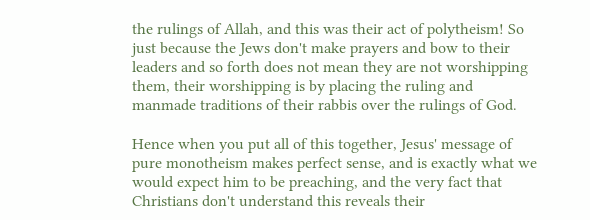the rulings of Allah, and this was their act of polytheism! So just because the Jews don't make prayers and bow to their leaders and so forth does not mean they are not worshipping them, their worshipping is by placing the ruling and manmade traditions of their rabbis over the rulings of God.

Hence when you put all of this together, Jesus' message of pure monotheism makes perfect sense, and is exactly what we would expect him to be preaching, and the very fact that Christians don't understand this reveals their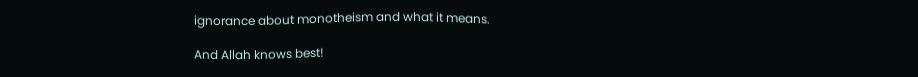ignorance about monotheism and what it means.

And Allah knows best!